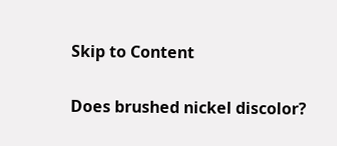Skip to Content

Does brushed nickel discolor?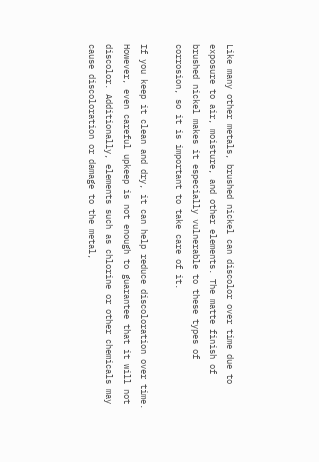Like many other metals, brushed nickel can discolor over time due to exposure to air, moisture, and other elements. The matte finish of brushed nickel makes it especially vulnerable to these types of corrosion, so it is important to take care of it.

If you keep it clean and dry, it can help reduce discoloration over time. However, even careful upkeep is not enough to guarantee that it will not discolor. Additionally, elements such as chlorine or other chemicals may cause discoloration or damage to the metal,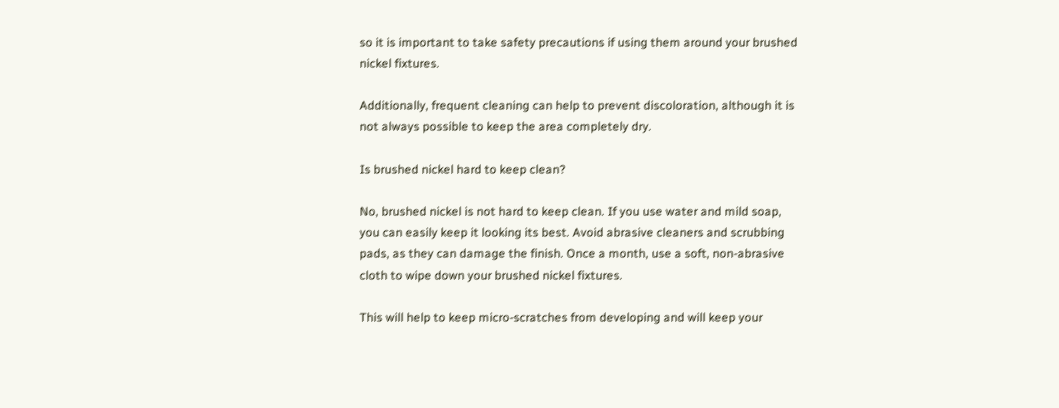so it is important to take safety precautions if using them around your brushed nickel fixtures.

Additionally, frequent cleaning can help to prevent discoloration, although it is not always possible to keep the area completely dry.

Is brushed nickel hard to keep clean?

No, brushed nickel is not hard to keep clean. If you use water and mild soap, you can easily keep it looking its best. Avoid abrasive cleaners and scrubbing pads, as they can damage the finish. Once a month, use a soft, non-abrasive cloth to wipe down your brushed nickel fixtures.

This will help to keep micro-scratches from developing and will keep your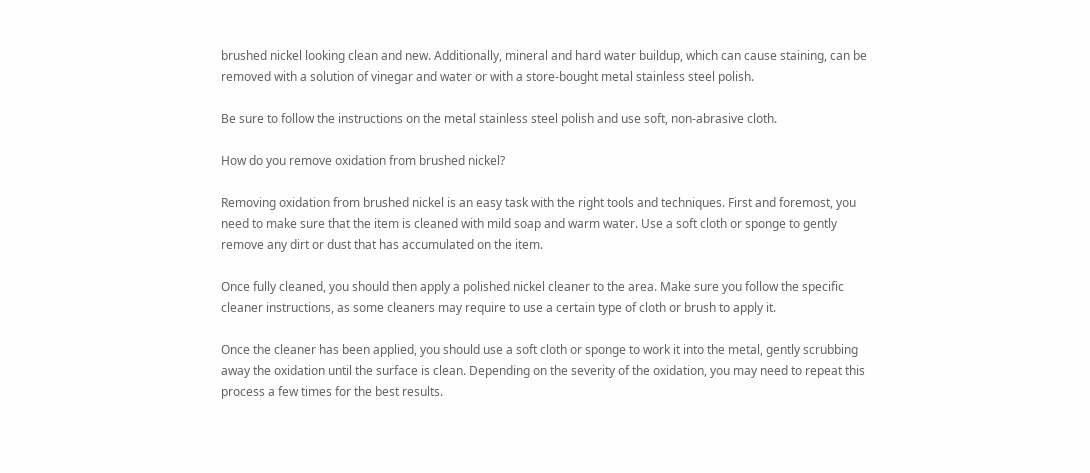brushed nickel looking clean and new. Additionally, mineral and hard water buildup, which can cause staining, can be removed with a solution of vinegar and water or with a store-bought metal stainless steel polish.

Be sure to follow the instructions on the metal stainless steel polish and use soft, non-abrasive cloth.

How do you remove oxidation from brushed nickel?

Removing oxidation from brushed nickel is an easy task with the right tools and techniques. First and foremost, you need to make sure that the item is cleaned with mild soap and warm water. Use a soft cloth or sponge to gently remove any dirt or dust that has accumulated on the item.

Once fully cleaned, you should then apply a polished nickel cleaner to the area. Make sure you follow the specific cleaner instructions, as some cleaners may require to use a certain type of cloth or brush to apply it.

Once the cleaner has been applied, you should use a soft cloth or sponge to work it into the metal, gently scrubbing away the oxidation until the surface is clean. Depending on the severity of the oxidation, you may need to repeat this process a few times for the best results.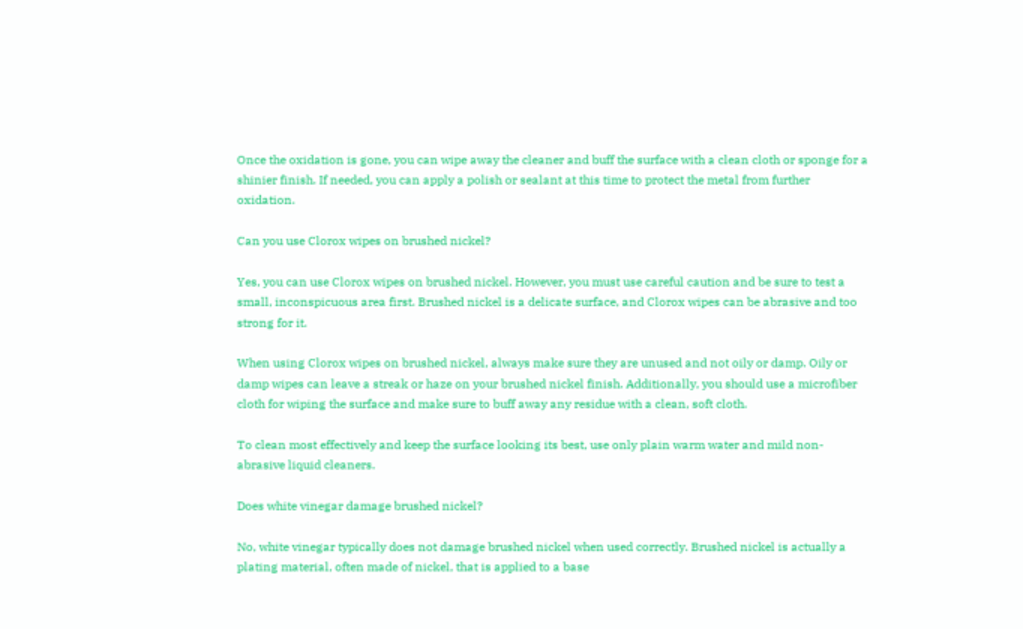Once the oxidation is gone, you can wipe away the cleaner and buff the surface with a clean cloth or sponge for a shinier finish. If needed, you can apply a polish or sealant at this time to protect the metal from further oxidation.

Can you use Clorox wipes on brushed nickel?

Yes, you can use Clorox wipes on brushed nickel. However, you must use careful caution and be sure to test a small, inconspicuous area first. Brushed nickel is a delicate surface, and Clorox wipes can be abrasive and too strong for it.

When using Clorox wipes on brushed nickel, always make sure they are unused and not oily or damp. Oily or damp wipes can leave a streak or haze on your brushed nickel finish. Additionally, you should use a microfiber cloth for wiping the surface and make sure to buff away any residue with a clean, soft cloth.

To clean most effectively and keep the surface looking its best, use only plain warm water and mild non-abrasive liquid cleaners.

Does white vinegar damage brushed nickel?

No, white vinegar typically does not damage brushed nickel when used correctly. Brushed nickel is actually a plating material, often made of nickel, that is applied to a base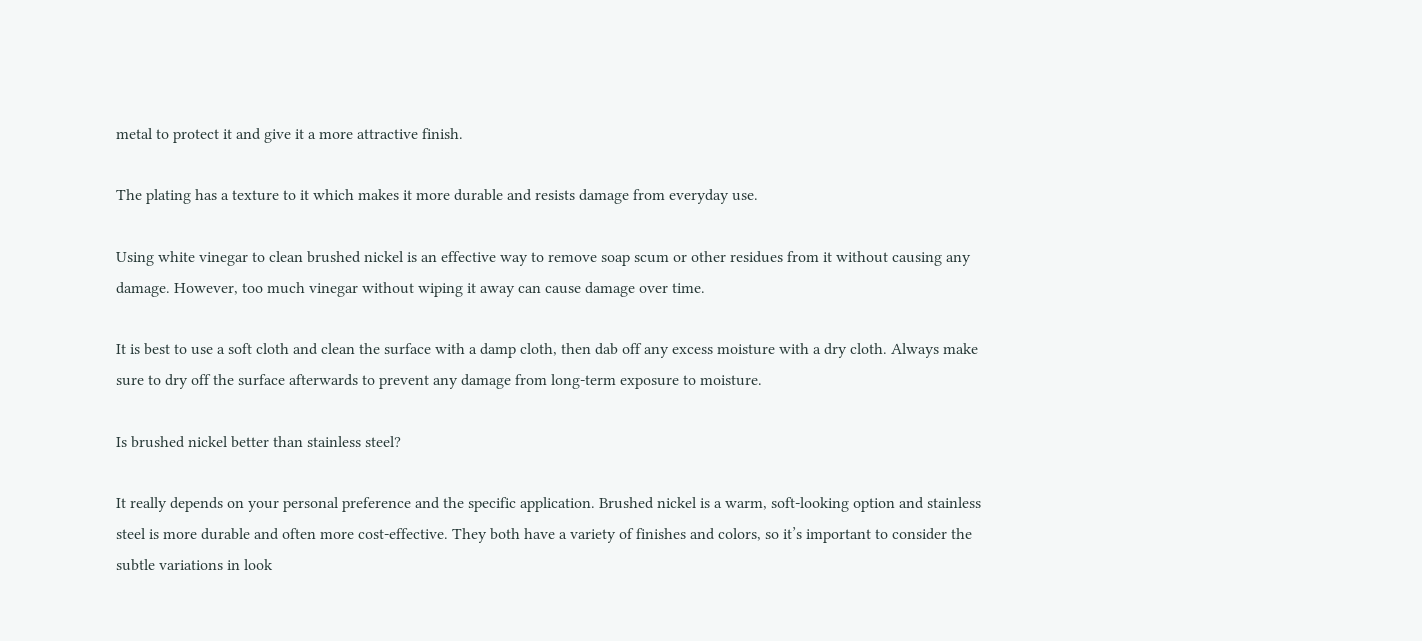metal to protect it and give it a more attractive finish.

The plating has a texture to it which makes it more durable and resists damage from everyday use.

Using white vinegar to clean brushed nickel is an effective way to remove soap scum or other residues from it without causing any damage. However, too much vinegar without wiping it away can cause damage over time.

It is best to use a soft cloth and clean the surface with a damp cloth, then dab off any excess moisture with a dry cloth. Always make sure to dry off the surface afterwards to prevent any damage from long-term exposure to moisture.

Is brushed nickel better than stainless steel?

It really depends on your personal preference and the specific application. Brushed nickel is a warm, soft-looking option and stainless steel is more durable and often more cost-effective. They both have a variety of finishes and colors, so it’s important to consider the subtle variations in look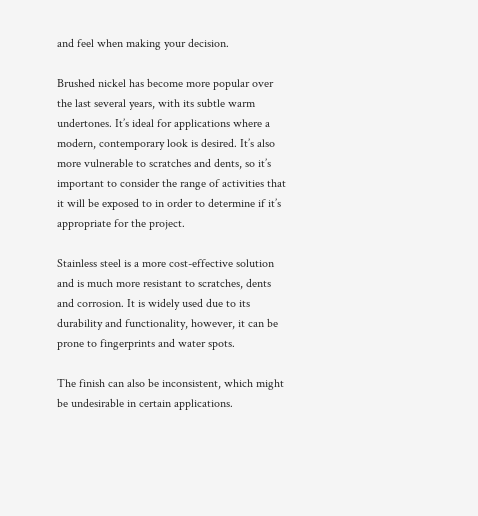and feel when making your decision.

Brushed nickel has become more popular over the last several years, with its subtle warm undertones. It’s ideal for applications where a modern, contemporary look is desired. It’s also more vulnerable to scratches and dents, so it’s important to consider the range of activities that it will be exposed to in order to determine if it’s appropriate for the project.

Stainless steel is a more cost-effective solution and is much more resistant to scratches, dents and corrosion. It is widely used due to its durability and functionality, however, it can be prone to fingerprints and water spots.

The finish can also be inconsistent, which might be undesirable in certain applications.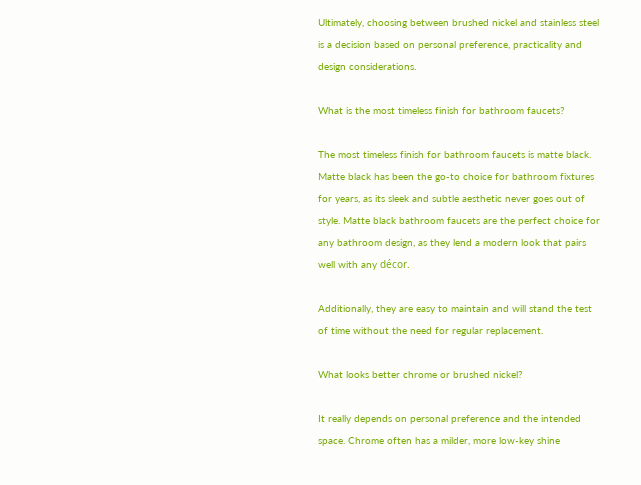Ultimately, choosing between brushed nickel and stainless steel is a decision based on personal preference, practicality and design considerations.

What is the most timeless finish for bathroom faucets?

The most timeless finish for bathroom faucets is matte black. Matte black has been the go-to choice for bathroom fixtures for years, as its sleek and subtle aesthetic never goes out of style. Matte black bathroom faucets are the perfect choice for any bathroom design, as they lend a modern look that pairs well with any décor.

Additionally, they are easy to maintain and will stand the test of time without the need for regular replacement.

What looks better chrome or brushed nickel?

It really depends on personal preference and the intended space. Chrome often has a milder, more low-key shine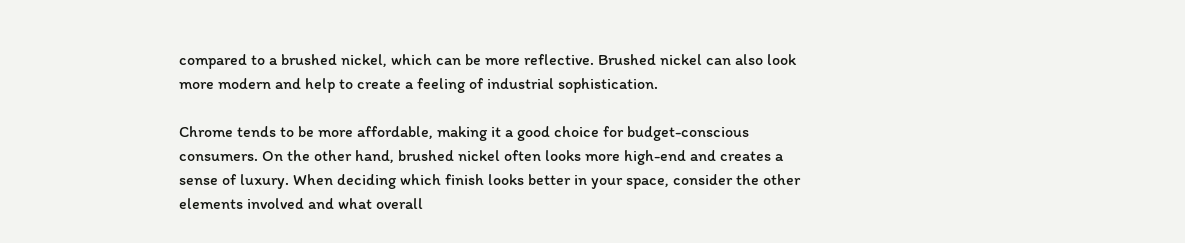compared to a brushed nickel, which can be more reflective. Brushed nickel can also look more modern and help to create a feeling of industrial sophistication.

Chrome tends to be more affordable, making it a good choice for budget-conscious consumers. On the other hand, brushed nickel often looks more high-end and creates a sense of luxury. When deciding which finish looks better in your space, consider the other elements involved and what overall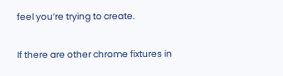feel you’re trying to create.

If there are other chrome fixtures in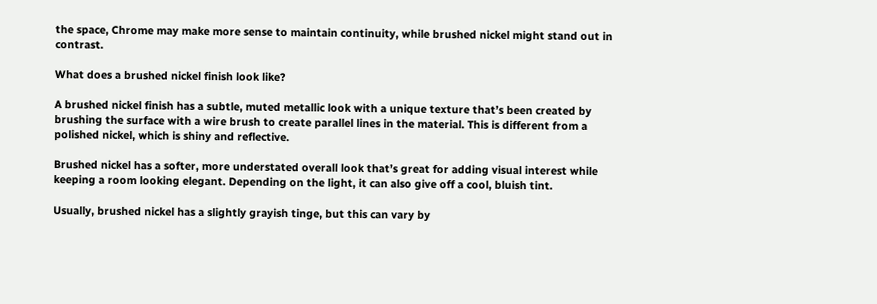the space, Chrome may make more sense to maintain continuity, while brushed nickel might stand out in contrast.

What does a brushed nickel finish look like?

A brushed nickel finish has a subtle, muted metallic look with a unique texture that’s been created by brushing the surface with a wire brush to create parallel lines in the material. This is different from a polished nickel, which is shiny and reflective.

Brushed nickel has a softer, more understated overall look that’s great for adding visual interest while keeping a room looking elegant. Depending on the light, it can also give off a cool, bluish tint.

Usually, brushed nickel has a slightly grayish tinge, but this can vary by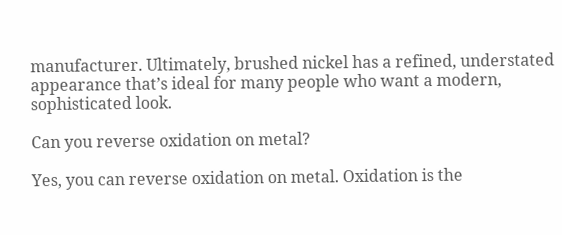manufacturer. Ultimately, brushed nickel has a refined, understated appearance that’s ideal for many people who want a modern, sophisticated look.

Can you reverse oxidation on metal?

Yes, you can reverse oxidation on metal. Oxidation is the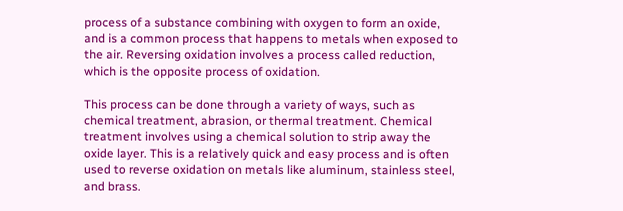process of a substance combining with oxygen to form an oxide, and is a common process that happens to metals when exposed to the air. Reversing oxidation involves a process called reduction, which is the opposite process of oxidation.

This process can be done through a variety of ways, such as chemical treatment, abrasion, or thermal treatment. Chemical treatment involves using a chemical solution to strip away the oxide layer. This is a relatively quick and easy process and is often used to reverse oxidation on metals like aluminum, stainless steel, and brass.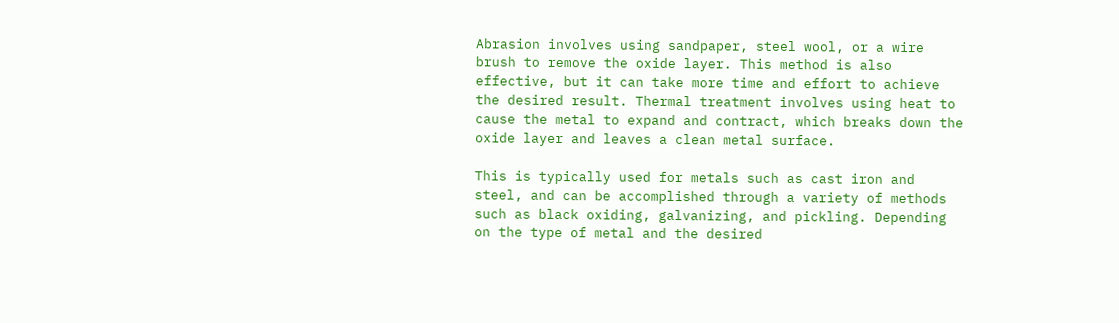Abrasion involves using sandpaper, steel wool, or a wire brush to remove the oxide layer. This method is also effective, but it can take more time and effort to achieve the desired result. Thermal treatment involves using heat to cause the metal to expand and contract, which breaks down the oxide layer and leaves a clean metal surface.

This is typically used for metals such as cast iron and steel, and can be accomplished through a variety of methods such as black oxiding, galvanizing, and pickling. Depending on the type of metal and the desired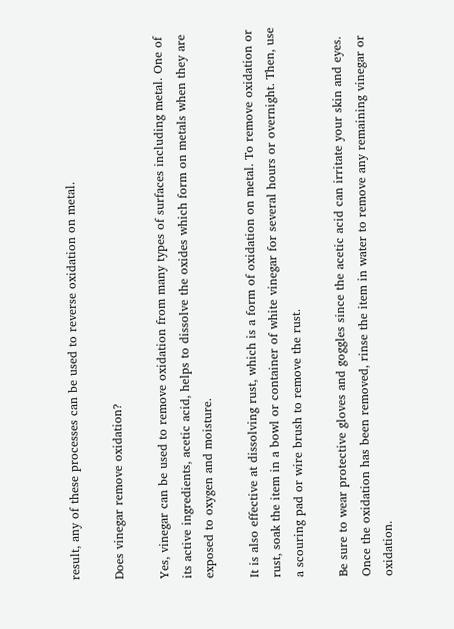result, any of these processes can be used to reverse oxidation on metal.

Does vinegar remove oxidation?

Yes, vinegar can be used to remove oxidation from many types of surfaces including metal. One of its active ingredients, acetic acid, helps to dissolve the oxides which form on metals when they are exposed to oxygen and moisture.

It is also effective at dissolving rust, which is a form of oxidation on metal. To remove oxidation or rust, soak the item in a bowl or container of white vinegar for several hours or overnight. Then, use a scouring pad or wire brush to remove the rust.

Be sure to wear protective gloves and goggles since the acetic acid can irritate your skin and eyes. Once the oxidation has been removed, rinse the item in water to remove any remaining vinegar or oxidation.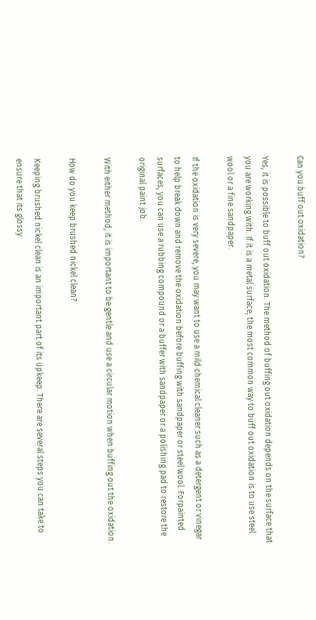Can you buff out oxidation?

Yes, it is possible to buff out oxidation. The method of buffing out oxidation depends on the surface that you are working with. If it is a metal surface, the most common way to buff out oxidation is to use steel wool or a fine sandpaper.

If the oxidation is very severe, you may want to use a mild chemical cleaner such as a detergent or vinegar to help break down and remove the oxidation before buffing with sandpaper or steel wool. Forpainted surfaces, you can use a rubbing compound or a buffer with sandpaper or a polishing pad to restore the original paint job.

With either method, it is important to be gentle and use a circular motion when buffing out the oxidation.

How do you keep brushed nickel clean?

Keeping brushed nickel clean is an important part of its upkeep. There are several steps you can take to ensure that its glossy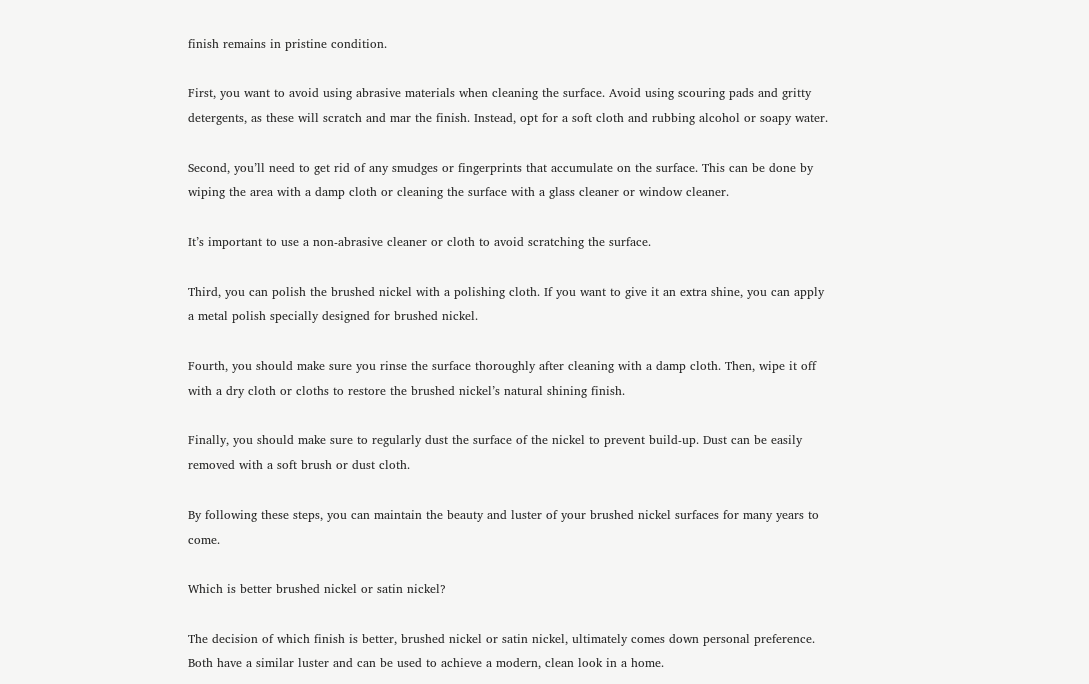finish remains in pristine condition.

First, you want to avoid using abrasive materials when cleaning the surface. Avoid using scouring pads and gritty detergents, as these will scratch and mar the finish. Instead, opt for a soft cloth and rubbing alcohol or soapy water.

Second, you’ll need to get rid of any smudges or fingerprints that accumulate on the surface. This can be done by wiping the area with a damp cloth or cleaning the surface with a glass cleaner or window cleaner.

It’s important to use a non-abrasive cleaner or cloth to avoid scratching the surface.

Third, you can polish the brushed nickel with a polishing cloth. If you want to give it an extra shine, you can apply a metal polish specially designed for brushed nickel.

Fourth, you should make sure you rinse the surface thoroughly after cleaning with a damp cloth. Then, wipe it off with a dry cloth or cloths to restore the brushed nickel’s natural shining finish.

Finally, you should make sure to regularly dust the surface of the nickel to prevent build-up. Dust can be easily removed with a soft brush or dust cloth.

By following these steps, you can maintain the beauty and luster of your brushed nickel surfaces for many years to come.

Which is better brushed nickel or satin nickel?

The decision of which finish is better, brushed nickel or satin nickel, ultimately comes down personal preference. Both have a similar luster and can be used to achieve a modern, clean look in a home.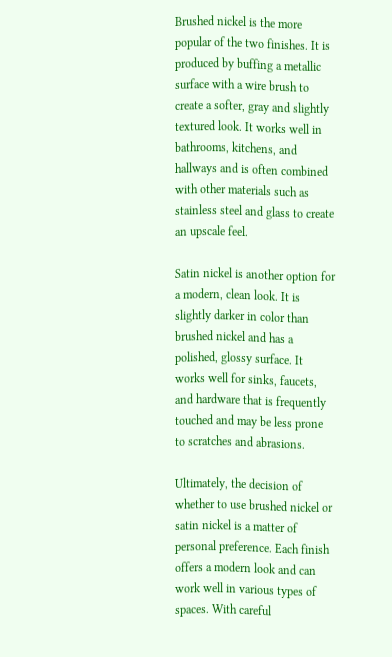Brushed nickel is the more popular of the two finishes. It is produced by buffing a metallic surface with a wire brush to create a softer, gray and slightly textured look. It works well in bathrooms, kitchens, and hallways and is often combined with other materials such as stainless steel and glass to create an upscale feel.

Satin nickel is another option for a modern, clean look. It is slightly darker in color than brushed nickel and has a polished, glossy surface. It works well for sinks, faucets, and hardware that is frequently touched and may be less prone to scratches and abrasions.

Ultimately, the decision of whether to use brushed nickel or satin nickel is a matter of personal preference. Each finish offers a modern look and can work well in various types of spaces. With careful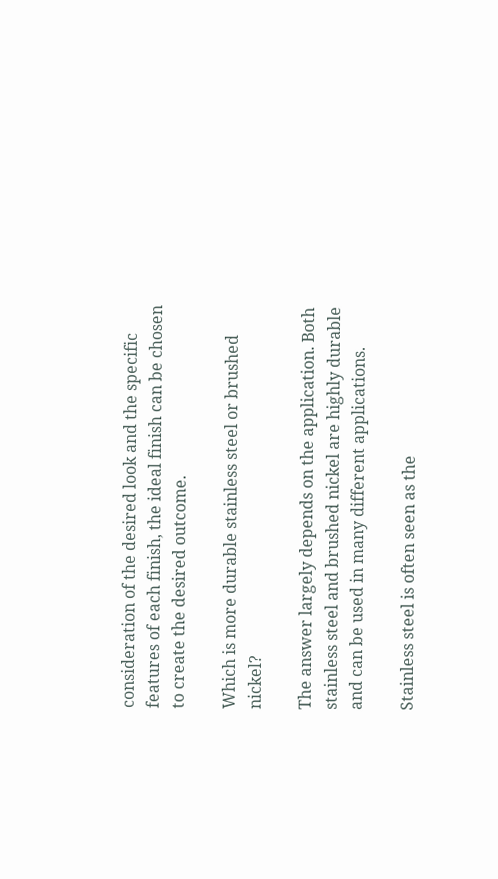consideration of the desired look and the specific features of each finish, the ideal finish can be chosen to create the desired outcome.

Which is more durable stainless steel or brushed nickel?

The answer largely depends on the application. Both stainless steel and brushed nickel are highly durable and can be used in many different applications.

Stainless steel is often seen as the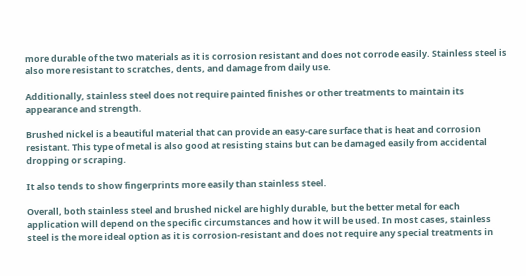more durable of the two materials as it is corrosion resistant and does not corrode easily. Stainless steel is also more resistant to scratches, dents, and damage from daily use.

Additionally, stainless steel does not require painted finishes or other treatments to maintain its appearance and strength.

Brushed nickel is a beautiful material that can provide an easy-care surface that is heat and corrosion resistant. This type of metal is also good at resisting stains but can be damaged easily from accidental dropping or scraping.

It also tends to show fingerprints more easily than stainless steel.

Overall, both stainless steel and brushed nickel are highly durable, but the better metal for each application will depend on the specific circumstances and how it will be used. In most cases, stainless steel is the more ideal option as it is corrosion-resistant and does not require any special treatments in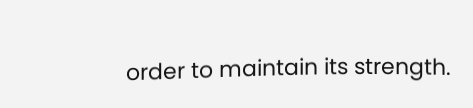order to maintain its strength.